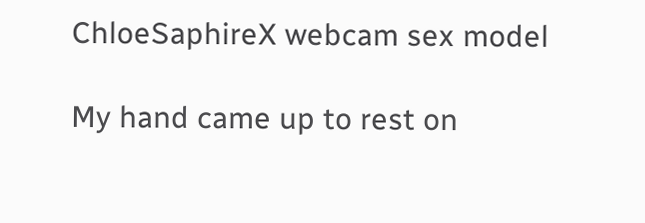ChloeSaphireX webcam sex model

My hand came up to rest on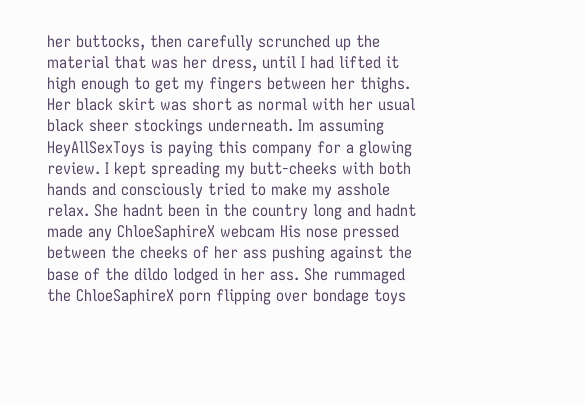her buttocks, then carefully scrunched up the material that was her dress, until I had lifted it high enough to get my fingers between her thighs. Her black skirt was short as normal with her usual black sheer stockings underneath. Im assuming HeyAllSexToys is paying this company for a glowing review. I kept spreading my butt-cheeks with both hands and consciously tried to make my asshole relax. She hadnt been in the country long and hadnt made any ChloeSaphireX webcam His nose pressed between the cheeks of her ass pushing against the base of the dildo lodged in her ass. She rummaged the ChloeSaphireX porn flipping over bondage toys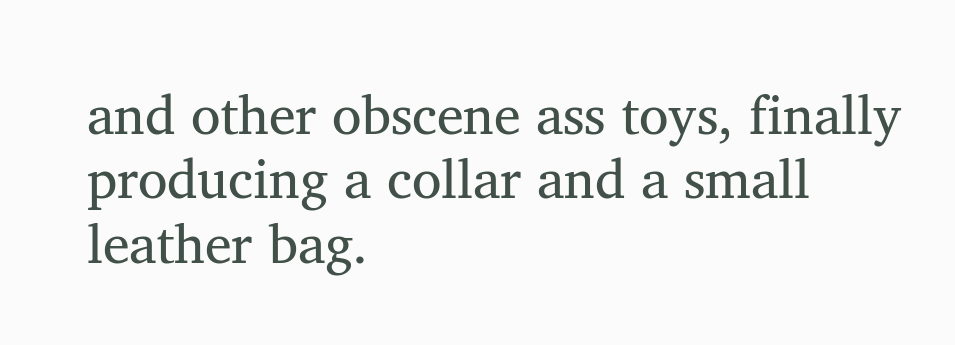and other obscene ass toys, finally producing a collar and a small leather bag.